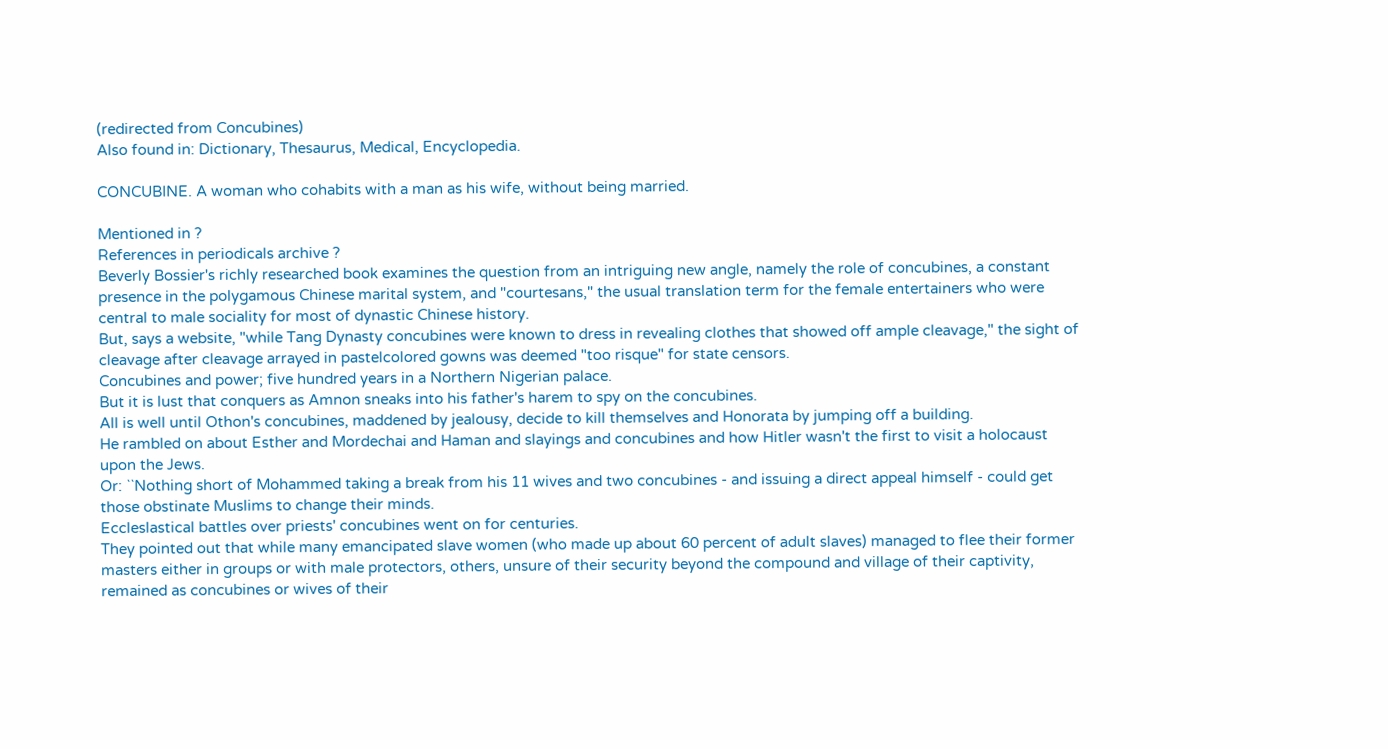(redirected from Concubines)
Also found in: Dictionary, Thesaurus, Medical, Encyclopedia.

CONCUBINE. A woman who cohabits with a man as his wife, without being married.

Mentioned in ?
References in periodicals archive ?
Beverly Bossier's richly researched book examines the question from an intriguing new angle, namely the role of concubines, a constant presence in the polygamous Chinese marital system, and "courtesans," the usual translation term for the female entertainers who were central to male sociality for most of dynastic Chinese history.
But, says a website, "while Tang Dynasty concubines were known to dress in revealing clothes that showed off ample cleavage," the sight of cleavage after cleavage arrayed in pastelcolored gowns was deemed "too risque" for state censors.
Concubines and power; five hundred years in a Northern Nigerian palace.
But it is lust that conquers as Amnon sneaks into his father's harem to spy on the concubines.
All is well until Othon's concubines, maddened by jealousy, decide to kill themselves and Honorata by jumping off a building.
He rambled on about Esther and Mordechai and Haman and slayings and concubines and how Hitler wasn't the first to visit a holocaust upon the Jews.
Or: ``Nothing short of Mohammed taking a break from his 11 wives and two concubines - and issuing a direct appeal himself - could get those obstinate Muslims to change their minds.
Eccleslastical battles over priests' concubines went on for centuries.
They pointed out that while many emancipated slave women (who made up about 60 percent of adult slaves) managed to flee their former masters either in groups or with male protectors, others, unsure of their security beyond the compound and village of their captivity, remained as concubines or wives of their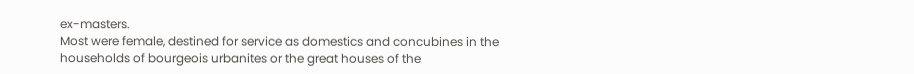ex-masters.
Most were female, destined for service as domestics and concubines in the households of bourgeois urbanites or the great houses of the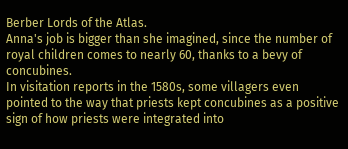Berber Lords of the Atlas.
Anna's job is bigger than she imagined, since the number of royal children comes to nearly 60, thanks to a bevy of concubines.
In visitation reports in the 1580s, some villagers even pointed to the way that priests kept concubines as a positive sign of how priests were integrated into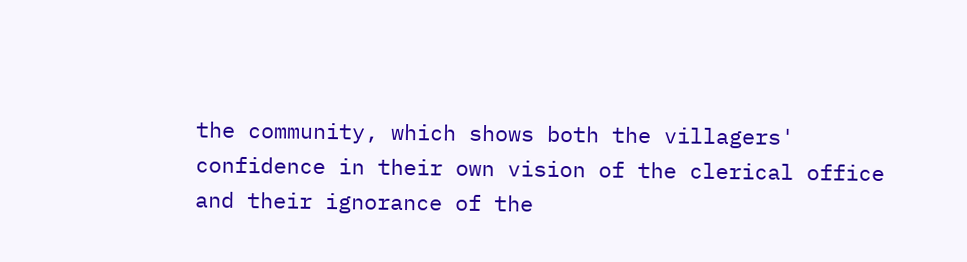the community, which shows both the villagers' confidence in their own vision of the clerical office and their ignorance of the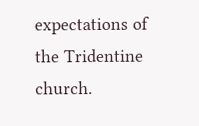expectations of the Tridentine church.